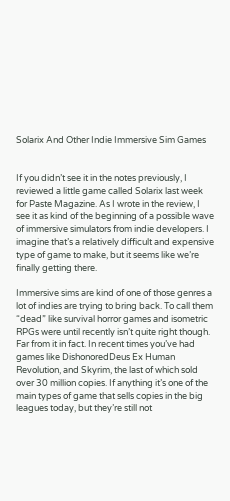Solarix And Other Indie Immersive Sim Games


If you didn’t see it in the notes previously, I reviewed a little game called Solarix last week for Paste Magazine. As I wrote in the review, I see it as kind of the beginning of a possible wave of immersive simulators from indie developers. I imagine that’s a relatively difficult and expensive type of game to make, but it seems like we’re finally getting there.

Immersive sims are kind of one of those genres a lot of indies are trying to bring back. To call them “dead” like survival horror games and isometric RPGs were until recently isn’t quite right though. Far from it in fact. In recent times you’ve had games like DishonoredDeus Ex Human Revolution, and Skyrim, the last of which sold over 30 million copies. If anything it’s one of the main types of game that sells copies in the big leagues today, but they’re still not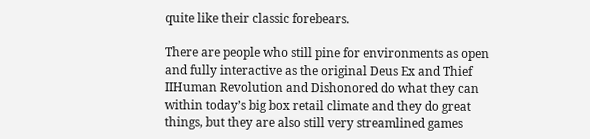quite like their classic forebears.

There are people who still pine for environments as open and fully interactive as the original Deus Ex and Thief IIHuman Revolution and Dishonored do what they can within today’s big box retail climate and they do great things, but they are also still very streamlined games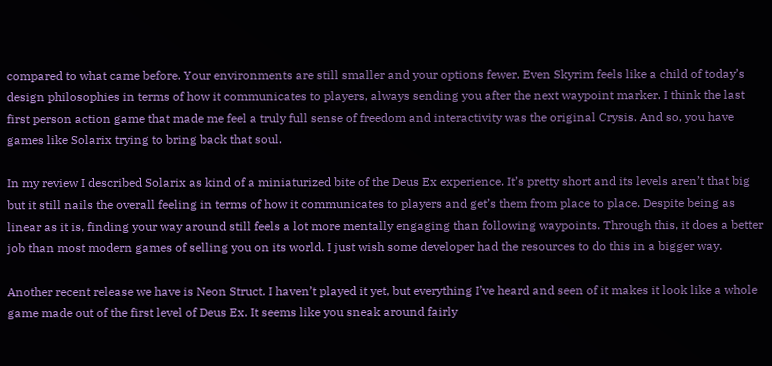compared to what came before. Your environments are still smaller and your options fewer. Even Skyrim feels like a child of today’s design philosophies in terms of how it communicates to players, always sending you after the next waypoint marker. I think the last first person action game that made me feel a truly full sense of freedom and interactivity was the original Crysis. And so, you have games like Solarix trying to bring back that soul.

In my review I described Solarix as kind of a miniaturized bite of the Deus Ex experience. It’s pretty short and its levels aren’t that big but it still nails the overall feeling in terms of how it communicates to players and get’s them from place to place. Despite being as linear as it is, finding your way around still feels a lot more mentally engaging than following waypoints. Through this, it does a better job than most modern games of selling you on its world. I just wish some developer had the resources to do this in a bigger way.

Another recent release we have is Neon Struct. I haven’t played it yet, but everything I’ve heard and seen of it makes it look like a whole game made out of the first level of Deus Ex. It seems like you sneak around fairly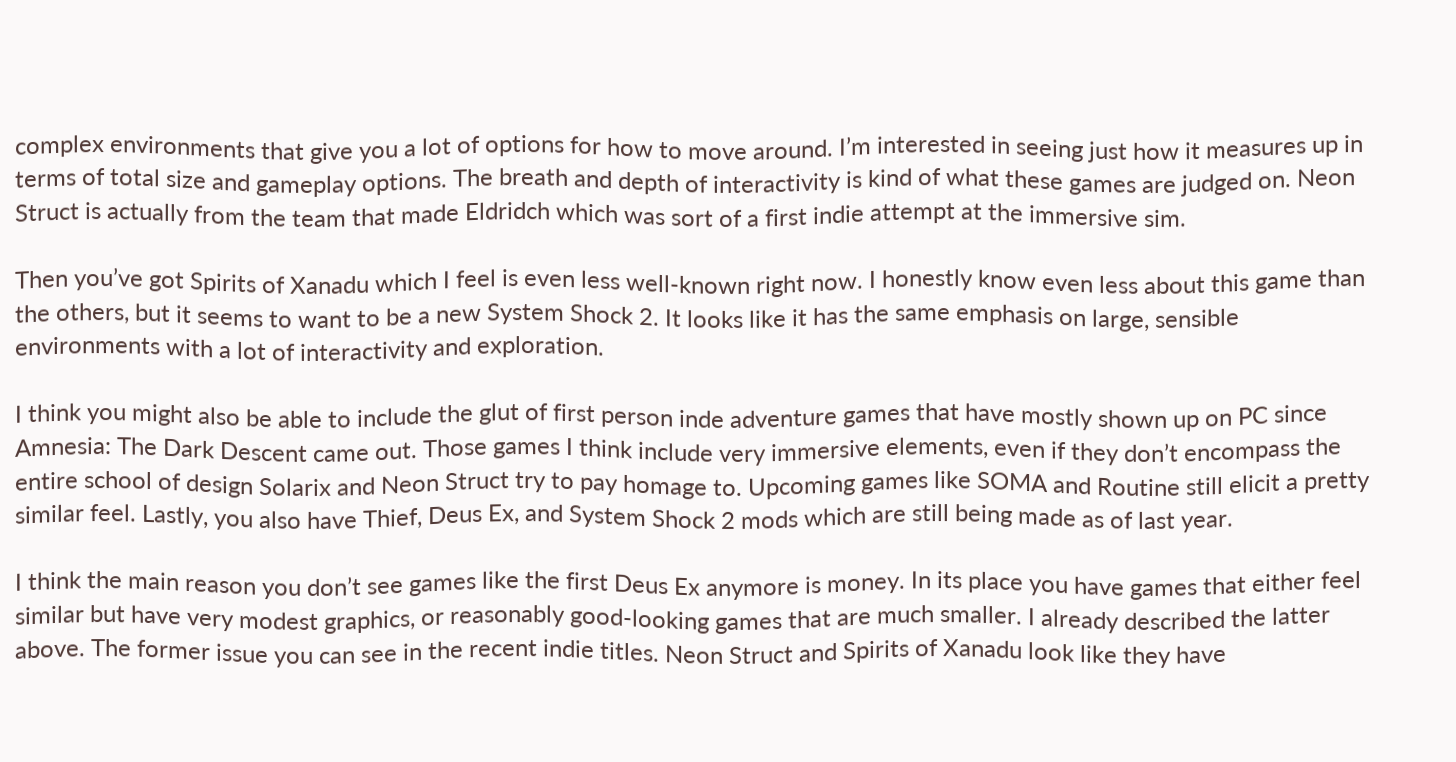complex environments that give you a lot of options for how to move around. I’m interested in seeing just how it measures up in terms of total size and gameplay options. The breath and depth of interactivity is kind of what these games are judged on. Neon Struct is actually from the team that made Eldridch which was sort of a first indie attempt at the immersive sim.

Then you’ve got Spirits of Xanadu which I feel is even less well-known right now. I honestly know even less about this game than the others, but it seems to want to be a new System Shock 2. It looks like it has the same emphasis on large, sensible environments with a lot of interactivity and exploration.

I think you might also be able to include the glut of first person inde adventure games that have mostly shown up on PC since Amnesia: The Dark Descent came out. Those games I think include very immersive elements, even if they don’t encompass the entire school of design Solarix and Neon Struct try to pay homage to. Upcoming games like SOMA and Routine still elicit a pretty similar feel. Lastly, you also have Thief, Deus Ex, and System Shock 2 mods which are still being made as of last year.

I think the main reason you don’t see games like the first Deus Ex anymore is money. In its place you have games that either feel similar but have very modest graphics, or reasonably good-looking games that are much smaller. I already described the latter above. The former issue you can see in the recent indie titles. Neon Struct and Spirits of Xanadu look like they have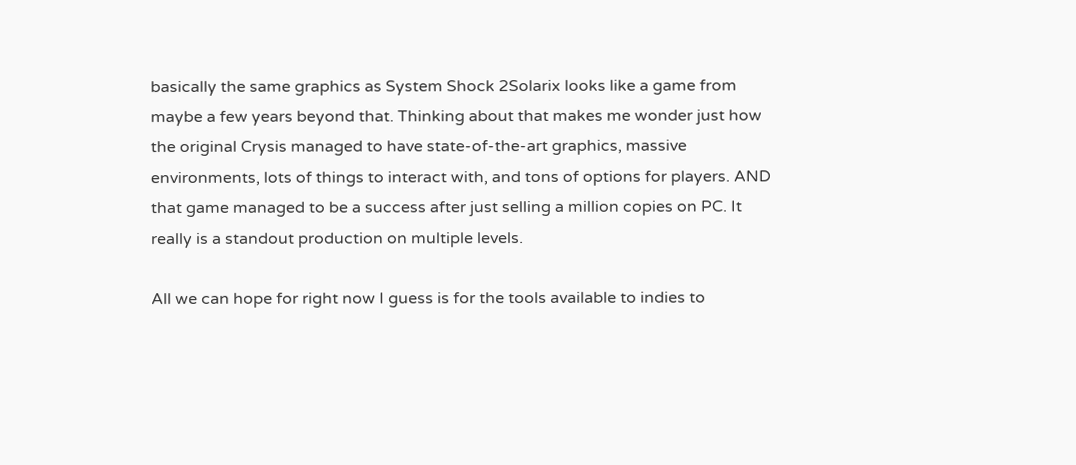basically the same graphics as System Shock 2Solarix looks like a game from maybe a few years beyond that. Thinking about that makes me wonder just how the original Crysis managed to have state-of-the-art graphics, massive environments, lots of things to interact with, and tons of options for players. AND that game managed to be a success after just selling a million copies on PC. It really is a standout production on multiple levels.

All we can hope for right now I guess is for the tools available to indies to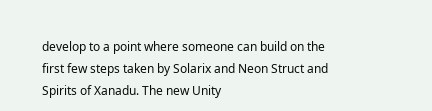develop to a point where someone can build on the first few steps taken by Solarix and Neon Struct and Spirits of Xanadu. The new Unity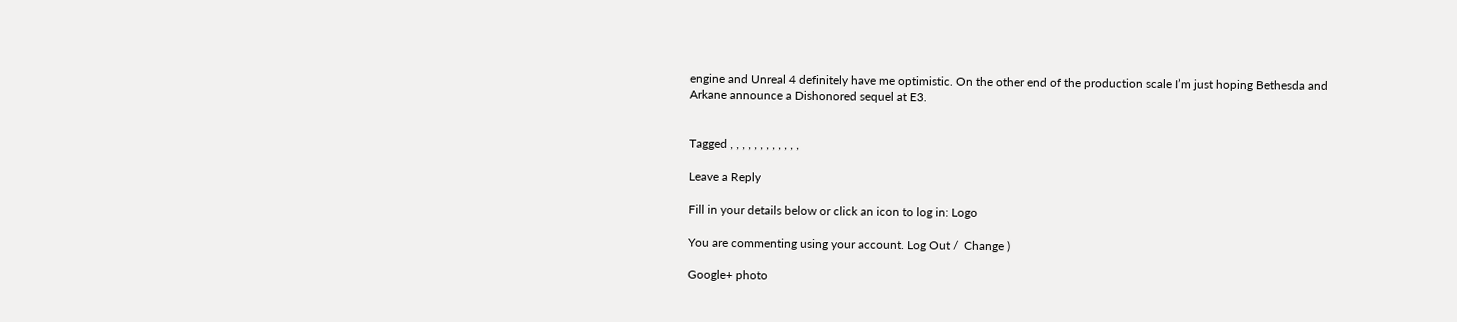engine and Unreal 4 definitely have me optimistic. On the other end of the production scale I’m just hoping Bethesda and Arkane announce a Dishonored sequel at E3.


Tagged , , , , , , , , , , , ,

Leave a Reply

Fill in your details below or click an icon to log in: Logo

You are commenting using your account. Log Out /  Change )

Google+ photo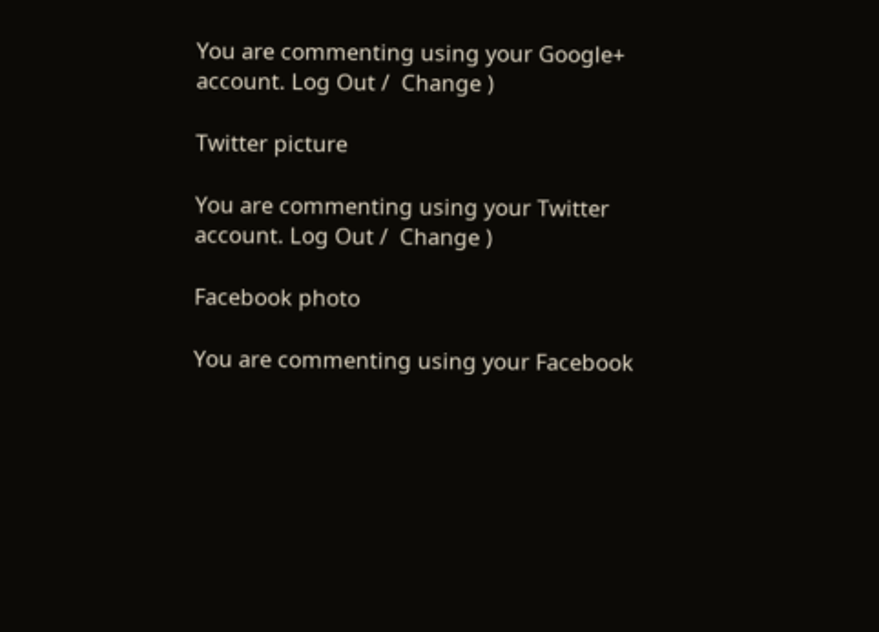You are commenting using your Google+ account. Log Out /  Change )

Twitter picture

You are commenting using your Twitter account. Log Out /  Change )

Facebook photo

You are commenting using your Facebook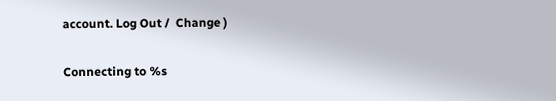account. Log Out /  Change )

Connecting to %s